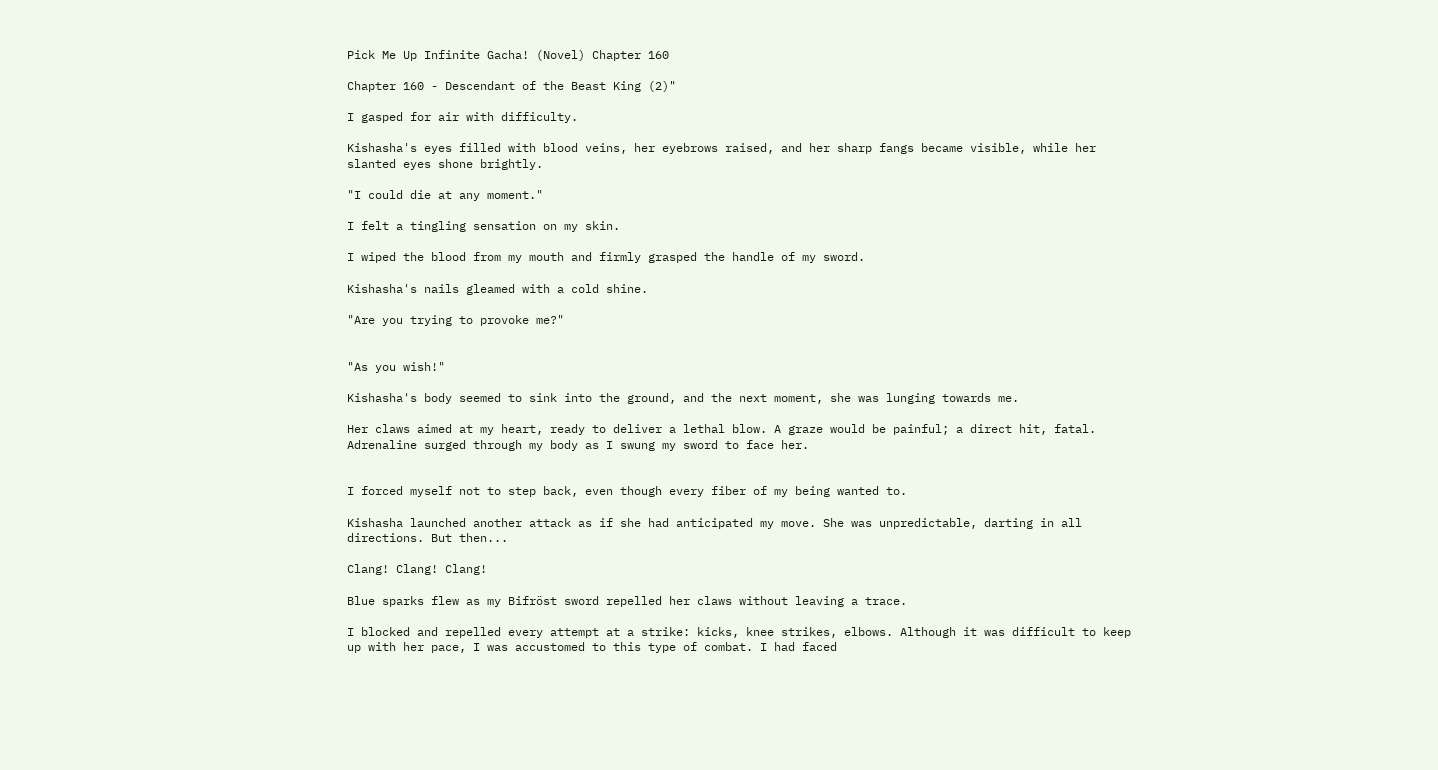Pick Me Up Infinite Gacha! (Novel) Chapter 160

Chapter 160 - Descendant of the Beast King (2)"

I gasped for air with difficulty.

Kishasha's eyes filled with blood veins, her eyebrows raised, and her sharp fangs became visible, while her slanted eyes shone brightly.

"I could die at any moment."

I felt a tingling sensation on my skin.

I wiped the blood from my mouth and firmly grasped the handle of my sword.

Kishasha's nails gleamed with a cold shine.

"Are you trying to provoke me?"


"As you wish!"

Kishasha's body seemed to sink into the ground, and the next moment, she was lunging towards me.

Her claws aimed at my heart, ready to deliver a lethal blow. A graze would be painful; a direct hit, fatal. Adrenaline surged through my body as I swung my sword to face her.


I forced myself not to step back, even though every fiber of my being wanted to.

Kishasha launched another attack as if she had anticipated my move. She was unpredictable, darting in all directions. But then...

Clang! Clang! Clang!

Blue sparks flew as my Bifröst sword repelled her claws without leaving a trace.

I blocked and repelled every attempt at a strike: kicks, knee strikes, elbows. Although it was difficult to keep up with her pace, I was accustomed to this type of combat. I had faced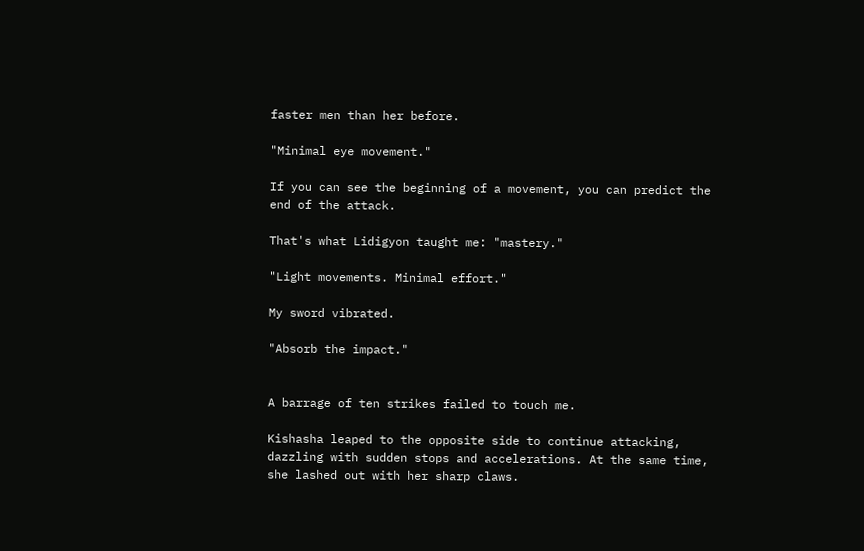faster men than her before.

"Minimal eye movement."

If you can see the beginning of a movement, you can predict the end of the attack.

That's what Lidigyon taught me: "mastery."

"Light movements. Minimal effort."

My sword vibrated.

"Absorb the impact."


A barrage of ten strikes failed to touch me.

Kishasha leaped to the opposite side to continue attacking, dazzling with sudden stops and accelerations. At the same time, she lashed out with her sharp claws.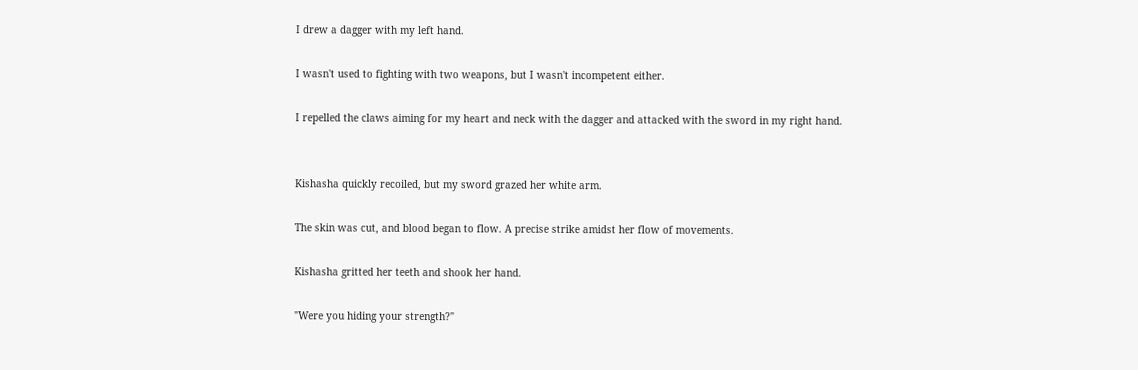I drew a dagger with my left hand.

I wasn't used to fighting with two weapons, but I wasn't incompetent either.

I repelled the claws aiming for my heart and neck with the dagger and attacked with the sword in my right hand.


Kishasha quickly recoiled, but my sword grazed her white arm.

The skin was cut, and blood began to flow. A precise strike amidst her flow of movements.

Kishasha gritted her teeth and shook her hand.

"Were you hiding your strength?"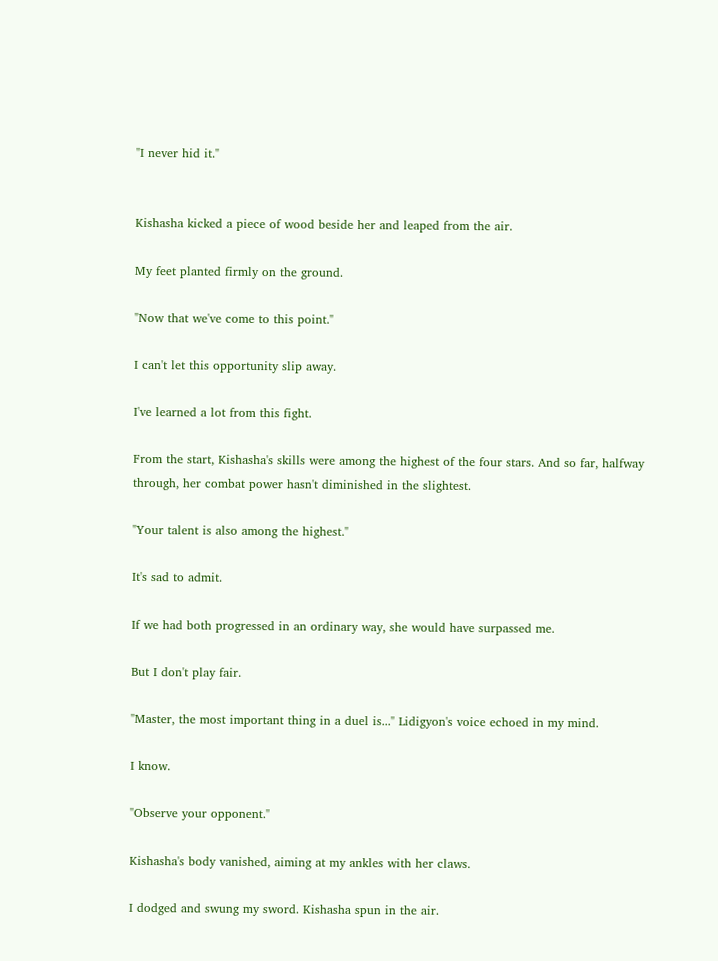"I never hid it."


Kishasha kicked a piece of wood beside her and leaped from the air.

My feet planted firmly on the ground.

"Now that we've come to this point."

I can't let this opportunity slip away.

I've learned a lot from this fight.

From the start, Kishasha's skills were among the highest of the four stars. And so far, halfway through, her combat power hasn't diminished in the slightest.

"Your talent is also among the highest."

It's sad to admit.

If we had both progressed in an ordinary way, she would have surpassed me.

But I don't play fair.

"Master, the most important thing in a duel is..." Lidigyon's voice echoed in my mind.

I know.

"Observe your opponent."

Kishasha's body vanished, aiming at my ankles with her claws.

I dodged and swung my sword. Kishasha spun in the air.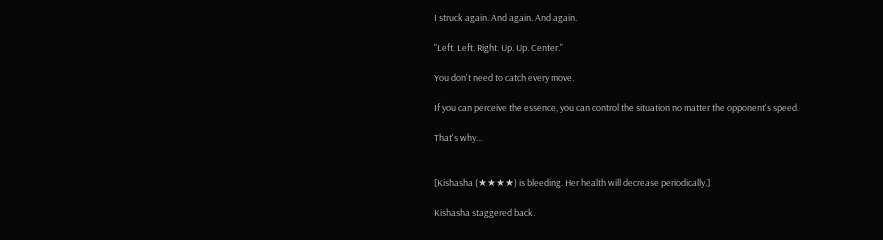I struck again. And again. And again.

"Left. Left. Right. Up. Up. Center."

You don't need to catch every move.

If you can perceive the essence, you can control the situation no matter the opponent's speed.

That's why...


[Kishasha (★★★★) is bleeding. Her health will decrease periodically.]

Kishasha staggered back.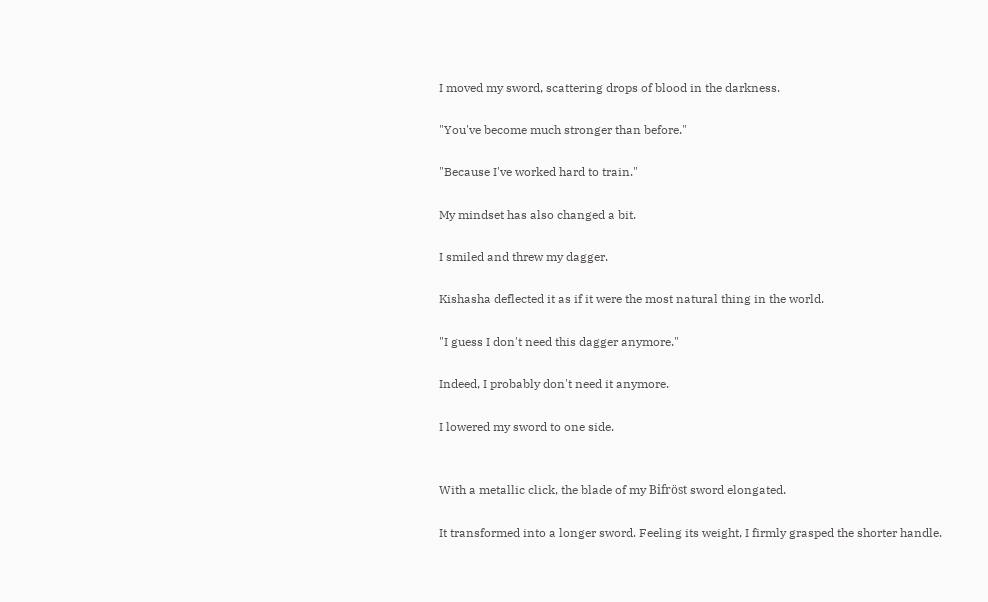I moved my sword, scattering drops of blood in the darkness.

"You've become much stronger than before."

"Because I've worked hard to train."

My mindset has also changed a bit.

I smiled and threw my dagger.

Kishasha deflected it as if it were the most natural thing in the world.

"I guess I don't need this dagger anymore."

Indeed, I probably don't need it anymore.

I lowered my sword to one side.


With a metallic click, the blade of my Bifröst sword elongated.

It transformed into a longer sword. Feeling its weight, I firmly grasped the shorter handle.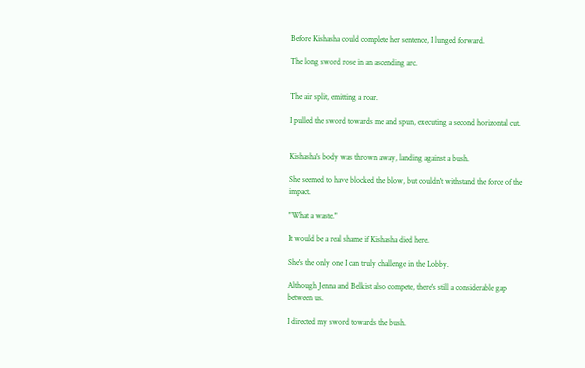Before Kishasha could complete her sentence, I lunged forward.

The long sword rose in an ascending arc.


The air split, emitting a roar.

I pulled the sword towards me and spun, executing a second horizontal cut.


Kishasha's body was thrown away, landing against a bush.

She seemed to have blocked the blow, but couldn't withstand the force of the impact.

"What a waste."

It would be a real shame if Kishasha died here.

She's the only one I can truly challenge in the Lobby.

Although Jenna and Belkist also compete, there's still a considerable gap between us.

I directed my sword towards the bush.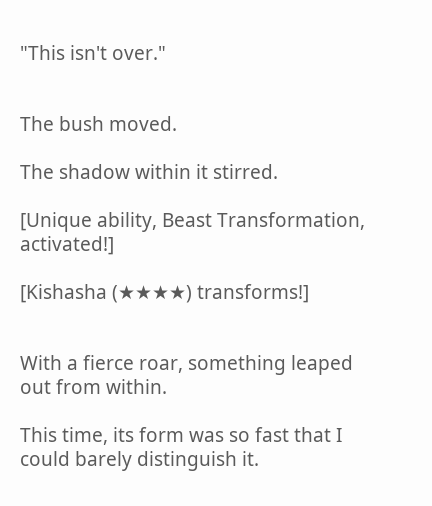"This isn't over."


The bush moved.

The shadow within it stirred.

[Unique ability, Beast Transformation, activated!]

[Kishasha (★★★★) transforms!]


With a fierce roar, something leaped out from within.

This time, its form was so fast that I could barely distinguish it.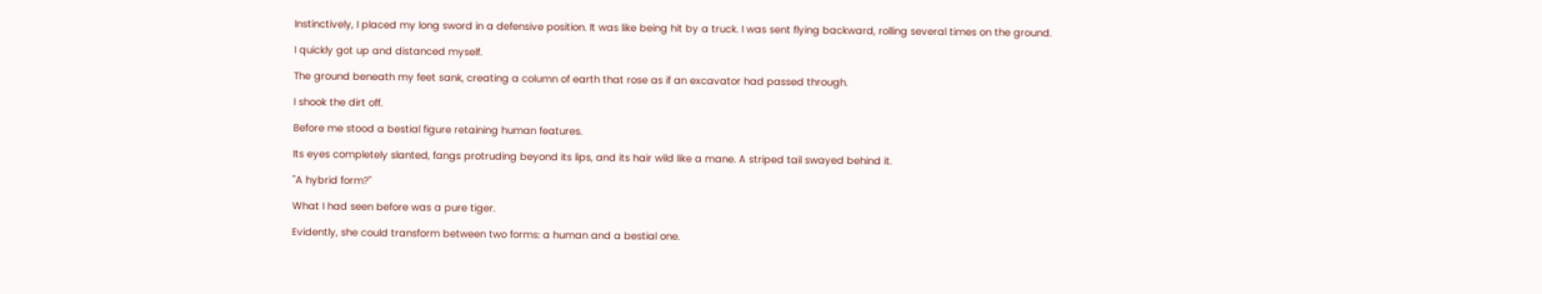Instinctively, I placed my long sword in a defensive position. It was like being hit by a truck. I was sent flying backward, rolling several times on the ground.

I quickly got up and distanced myself.

The ground beneath my feet sank, creating a column of earth that rose as if an excavator had passed through.

I shook the dirt off.

Before me stood a bestial figure retaining human features.

Its eyes completely slanted, fangs protruding beyond its lips, and its hair wild like a mane. A striped tail swayed behind it.

"A hybrid form?"

What I had seen before was a pure tiger.

Evidently, she could transform between two forms: a human and a bestial one.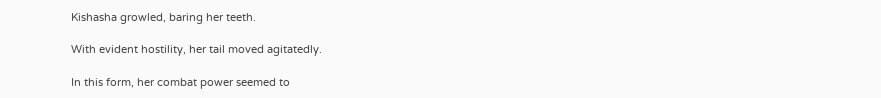Kishasha growled, baring her teeth.

With evident hostility, her tail moved agitatedly.

In this form, her combat power seemed to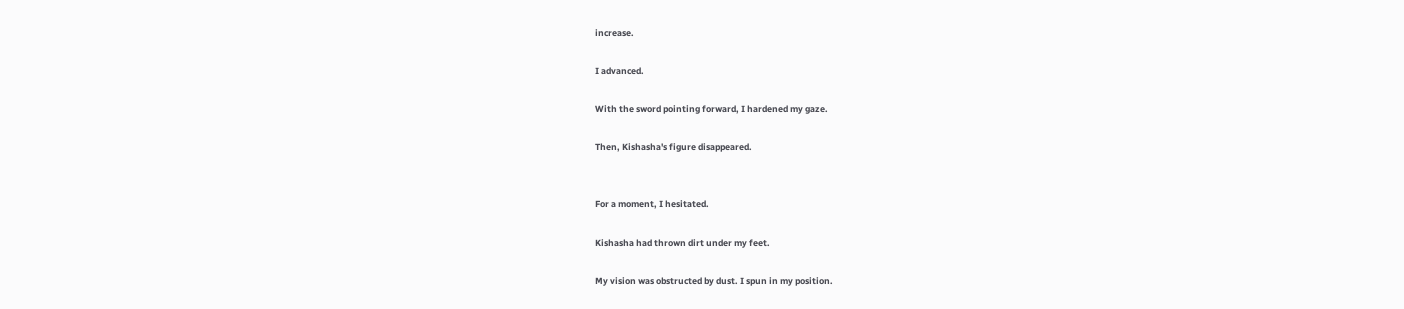increase.

I advanced.

With the sword pointing forward, I hardened my gaze.

Then, Kishasha's figure disappeared.


For a moment, I hesitated.

Kishasha had thrown dirt under my feet.

My vision was obstructed by dust. I spun in my position.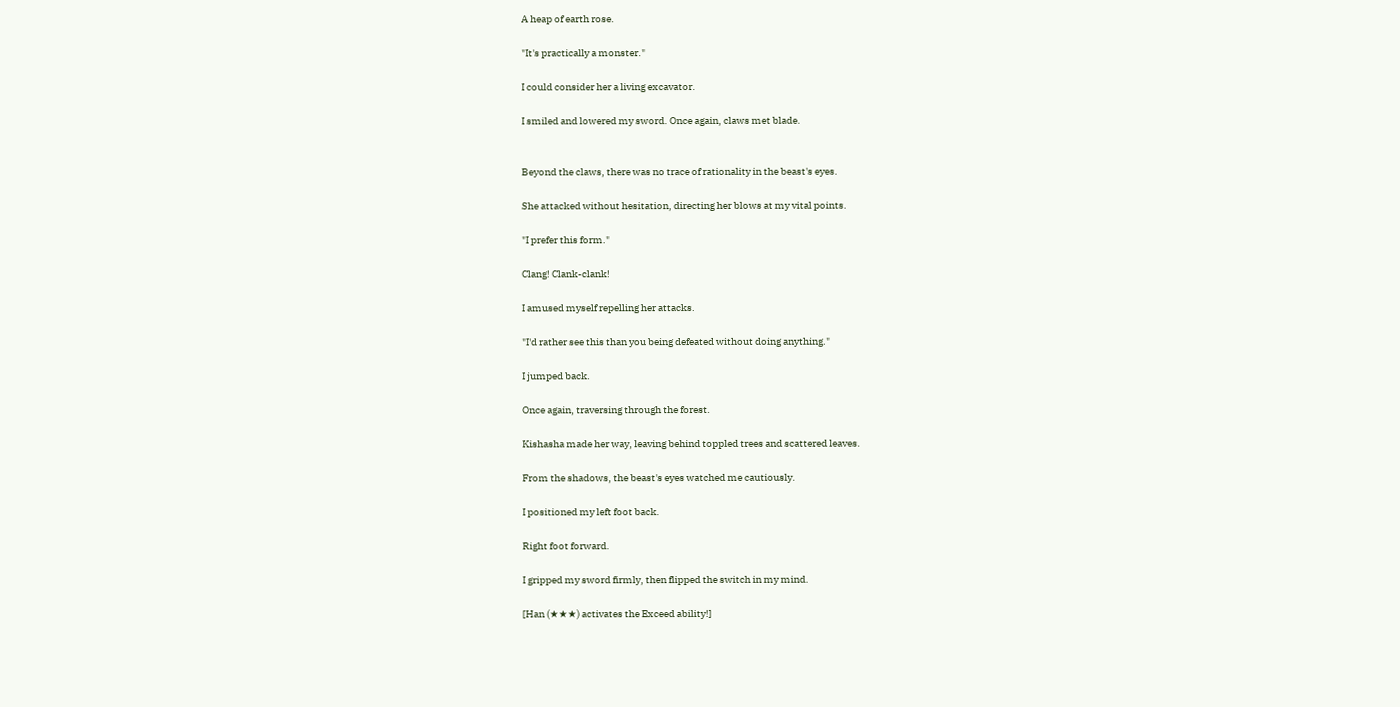A heap of earth rose.

"It's practically a monster."

I could consider her a living excavator.

I smiled and lowered my sword. Once again, claws met blade.


Beyond the claws, there was no trace of rationality in the beast's eyes.

She attacked without hesitation, directing her blows at my vital points.

"I prefer this form."

Clang! Clank-clank!

I amused myself repelling her attacks.

"I'd rather see this than you being defeated without doing anything."

I jumped back.

Once again, traversing through the forest.

Kishasha made her way, leaving behind toppled trees and scattered leaves.

From the shadows, the beast's eyes watched me cautiously.

I positioned my left foot back.

Right foot forward.

I gripped my sword firmly, then flipped the switch in my mind.

[Han (★★★) activates the Exceed ability!]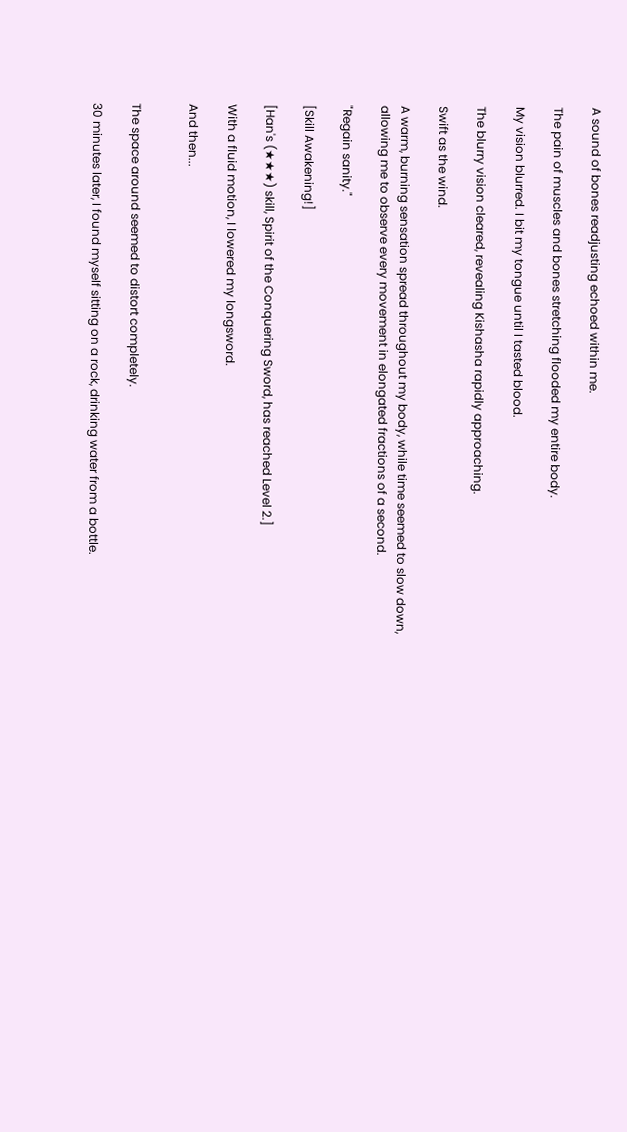A sound of bones readjusting echoed within me.

The pain of muscles and bones stretching flooded my entire body.

My vision blurred. I bit my tongue until I tasted blood.

The blurry vision cleared, revealing Kishasha rapidly approaching.

Swift as the wind.

A warm, burning sensation spread throughout my body, while time seemed to slow down, allowing me to observe every movement in elongated fractions of a second.

"Regain sanity."

[Skill Awakening!]

[Han's (★★★) skill, Spirit of the Conquering Sword, has reached Level 2.]

With a fluid motion, I lowered my longsword.

And then...


The space around seemed to distort completely.

30 minutes later, I found myself sitting on a rock, drinking water from a bottle.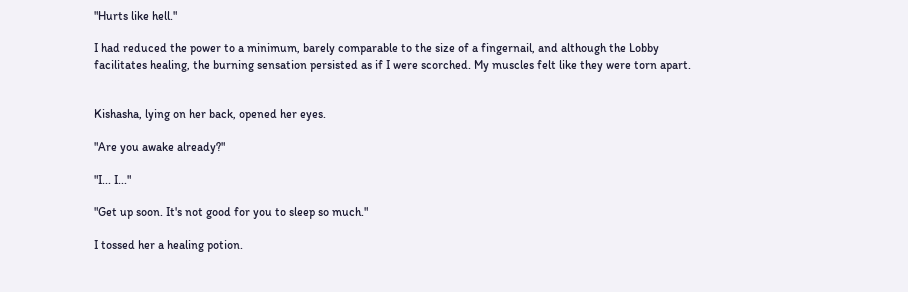"Hurts like hell."

I had reduced the power to a minimum, barely comparable to the size of a fingernail, and although the Lobby facilitates healing, the burning sensation persisted as if I were scorched. My muscles felt like they were torn apart.


Kishasha, lying on her back, opened her eyes.

"Are you awake already?"

"I... I..."

"Get up soon. It's not good for you to sleep so much."

I tossed her a healing potion.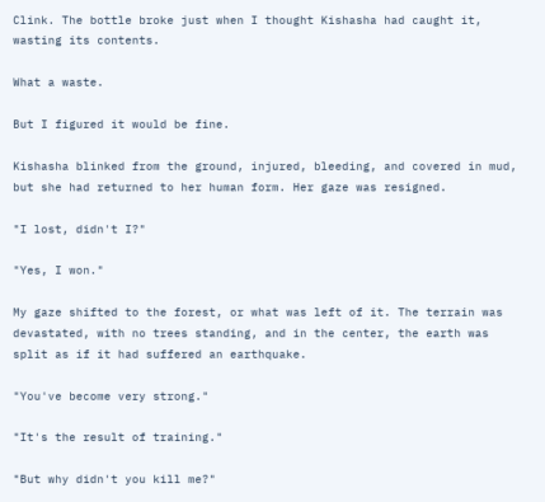Clink. The bottle broke just when I thought Kishasha had caught it, wasting its contents.

What a waste.

But I figured it would be fine.

Kishasha blinked from the ground, injured, bleeding, and covered in mud, but she had returned to her human form. Her gaze was resigned.

"I lost, didn't I?"

"Yes, I won."

My gaze shifted to the forest, or what was left of it. The terrain was devastated, with no trees standing, and in the center, the earth was split as if it had suffered an earthquake.

"You've become very strong."

"It's the result of training."

"But why didn't you kill me?"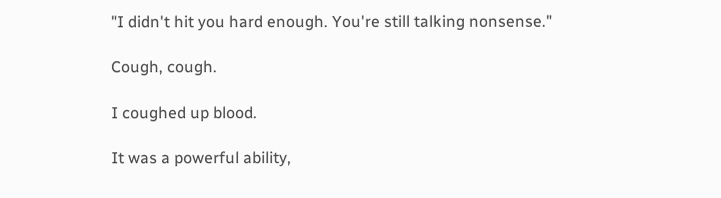"I didn't hit you hard enough. You're still talking nonsense."

Cough, cough.

I coughed up blood.

It was a powerful ability,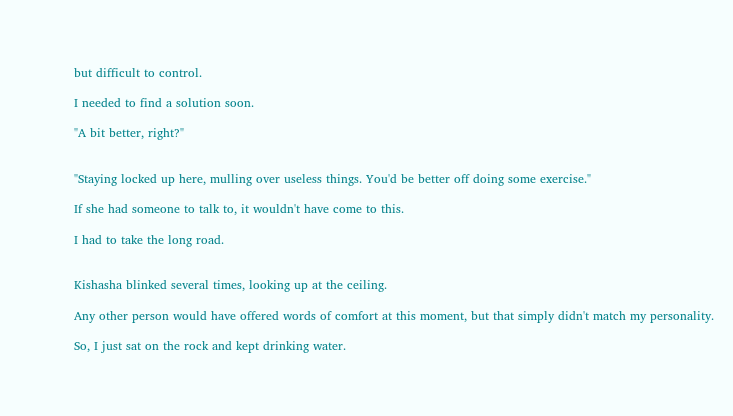but difficult to control.

I needed to find a solution soon.

"A bit better, right?"


"Staying locked up here, mulling over useless things. You'd be better off doing some exercise."

If she had someone to talk to, it wouldn't have come to this.

I had to take the long road.


Kishasha blinked several times, looking up at the ceiling.

Any other person would have offered words of comfort at this moment, but that simply didn't match my personality.

So, I just sat on the rock and kept drinking water.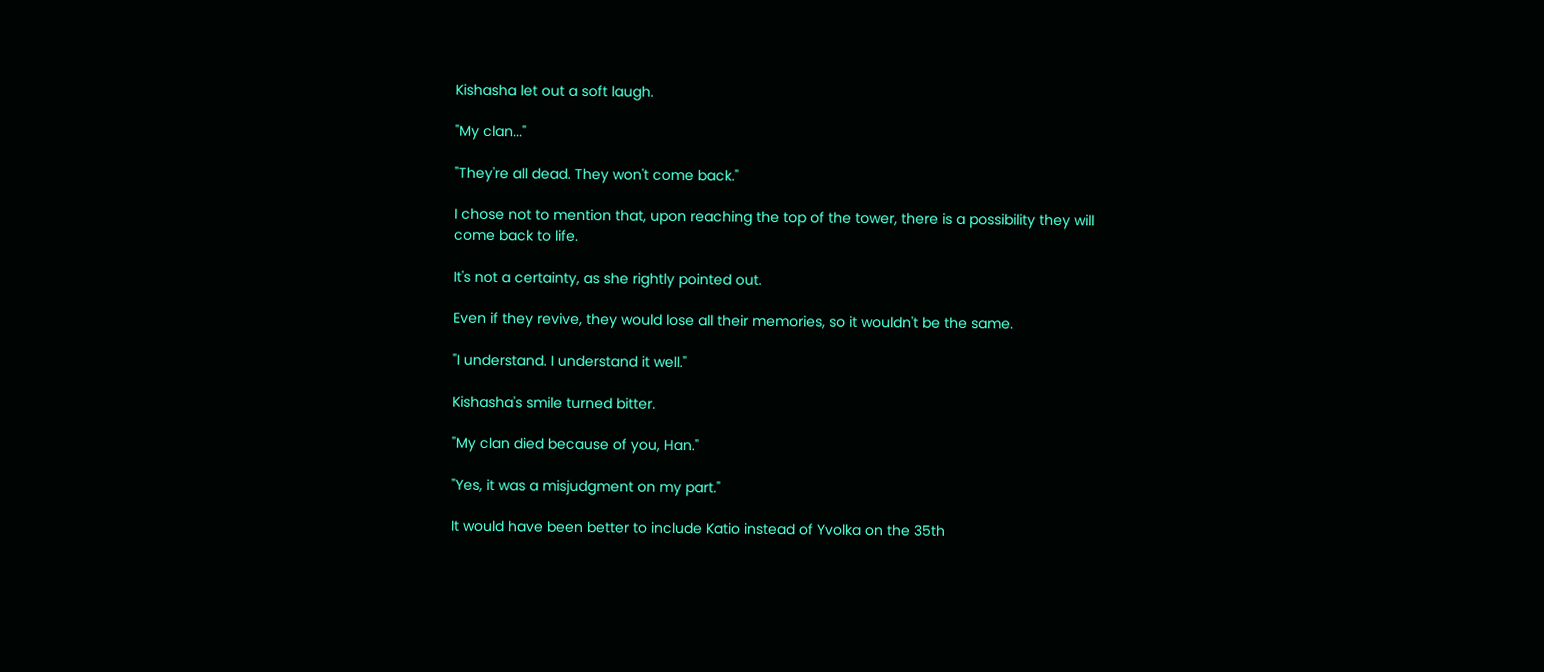Kishasha let out a soft laugh.

"My clan..."

"They're all dead. They won't come back."

I chose not to mention that, upon reaching the top of the tower, there is a possibility they will come back to life.

It's not a certainty, as she rightly pointed out.

Even if they revive, they would lose all their memories, so it wouldn't be the same.

"I understand. I understand it well."

Kishasha's smile turned bitter.

"My clan died because of you, Han."

"Yes, it was a misjudgment on my part."

It would have been better to include Katio instead of Yvolka on the 35th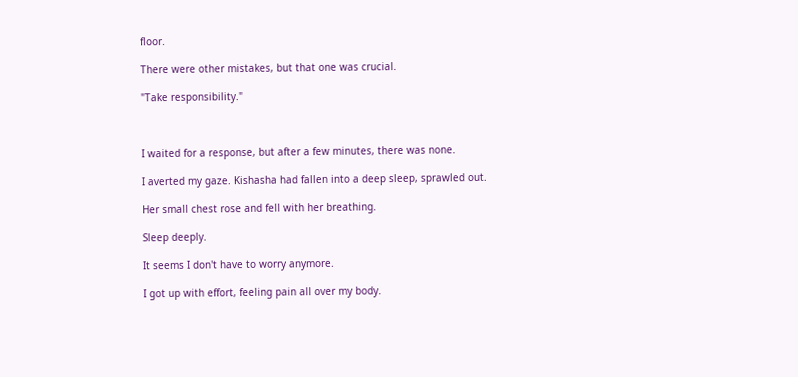floor.

There were other mistakes, but that one was crucial.

"Take responsibility."



I waited for a response, but after a few minutes, there was none.

I averted my gaze. Kishasha had fallen into a deep sleep, sprawled out.

Her small chest rose and fell with her breathing.

Sleep deeply.

It seems I don't have to worry anymore.

I got up with effort, feeling pain all over my body.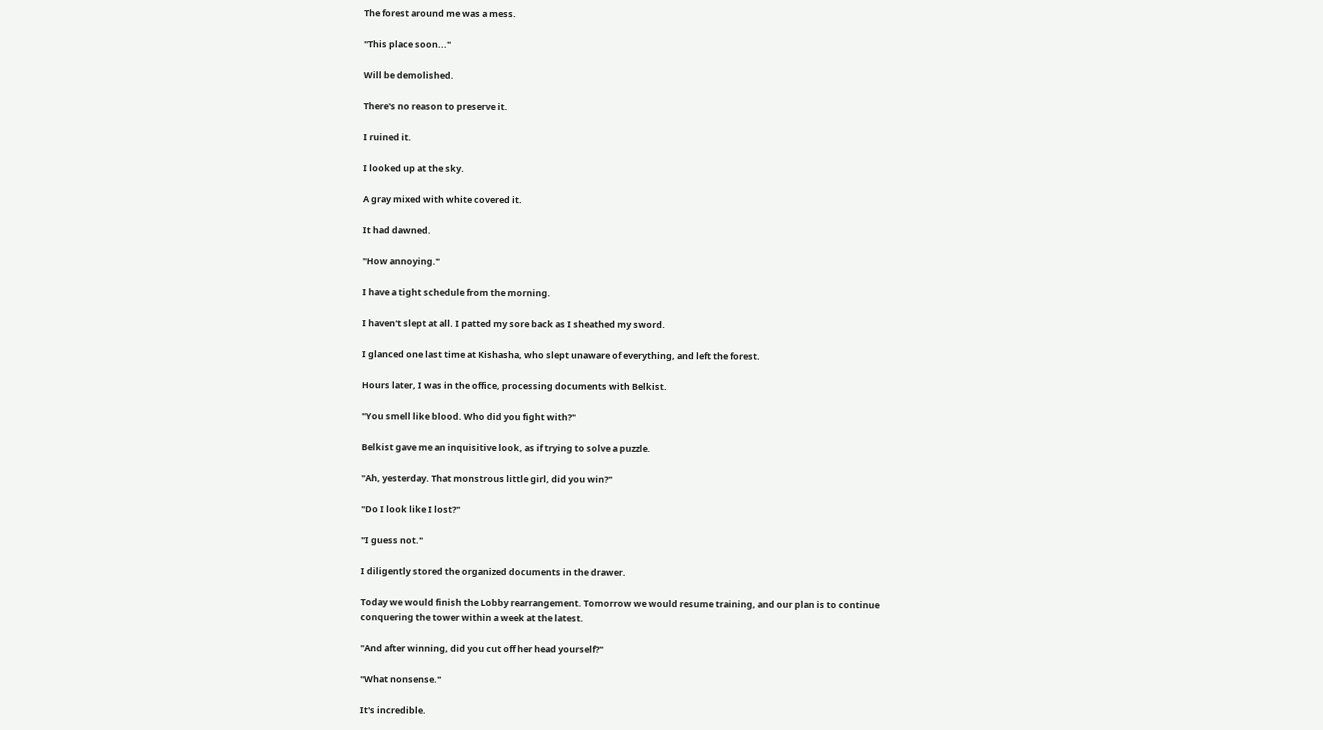The forest around me was a mess.

"This place soon..."

Will be demolished.

There's no reason to preserve it.

I ruined it.

I looked up at the sky.

A gray mixed with white covered it.

It had dawned.

"How annoying."

I have a tight schedule from the morning.

I haven't slept at all. I patted my sore back as I sheathed my sword.

I glanced one last time at Kishasha, who slept unaware of everything, and left the forest.

Hours later, I was in the office, processing documents with Belkist.

"You smell like blood. Who did you fight with?"

Belkist gave me an inquisitive look, as if trying to solve a puzzle.

"Ah, yesterday. That monstrous little girl, did you win?"

"Do I look like I lost?"

"I guess not."

I diligently stored the organized documents in the drawer.

Today we would finish the Lobby rearrangement. Tomorrow we would resume training, and our plan is to continue conquering the tower within a week at the latest.

"And after winning, did you cut off her head yourself?"

"What nonsense."

It's incredible.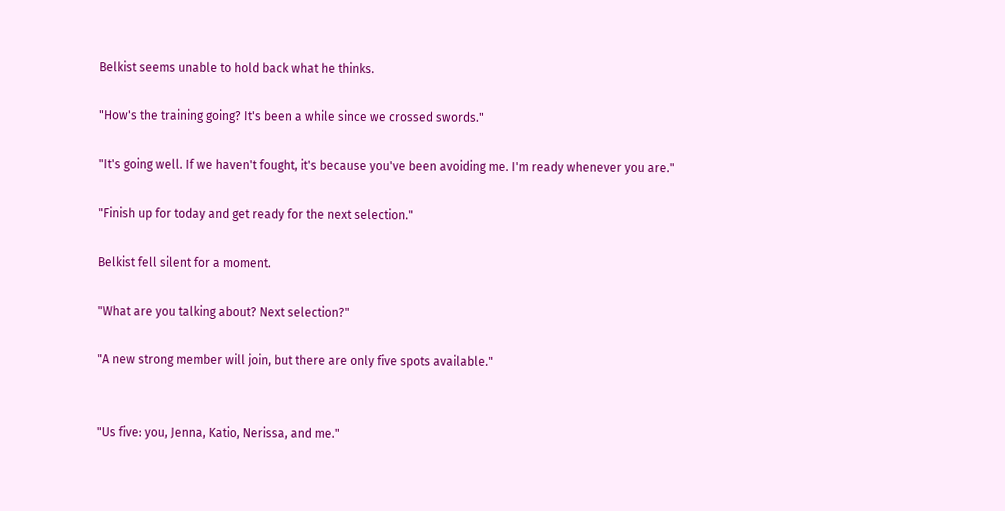Belkist seems unable to hold back what he thinks.

"How's the training going? It's been a while since we crossed swords."

"It's going well. If we haven't fought, it's because you've been avoiding me. I'm ready whenever you are."

"Finish up for today and get ready for the next selection."

Belkist fell silent for a moment.

"What are you talking about? Next selection?"

"A new strong member will join, but there are only five spots available."


"Us five: you, Jenna, Katio, Nerissa, and me."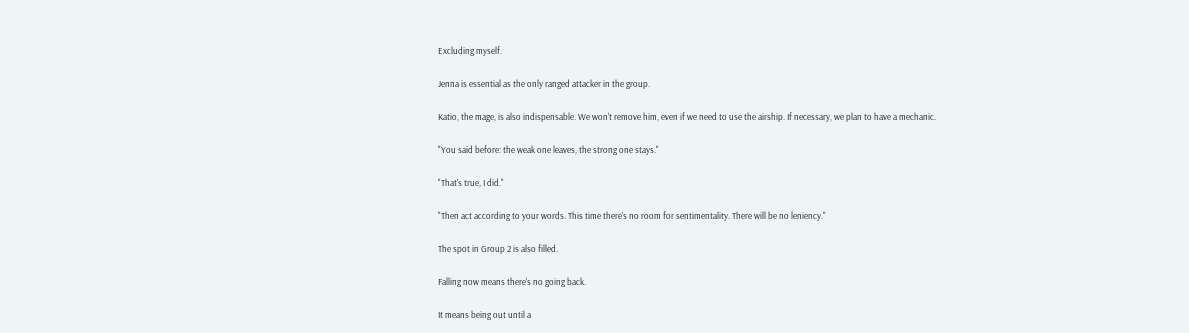Excluding myself.

Jenna is essential as the only ranged attacker in the group.

Katio, the mage, is also indispensable. We won't remove him, even if we need to use the airship. If necessary, we plan to have a mechanic.

"You said before: the weak one leaves, the strong one stays."

"That's true, I did."

"Then act according to your words. This time there's no room for sentimentality. There will be no leniency."

The spot in Group 2 is also filled.

Falling now means there's no going back.

It means being out until a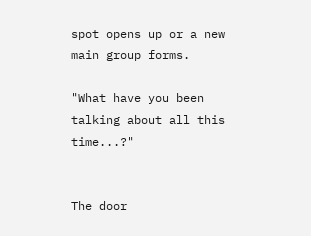spot opens up or a new main group forms.

"What have you been talking about all this time...?"


The door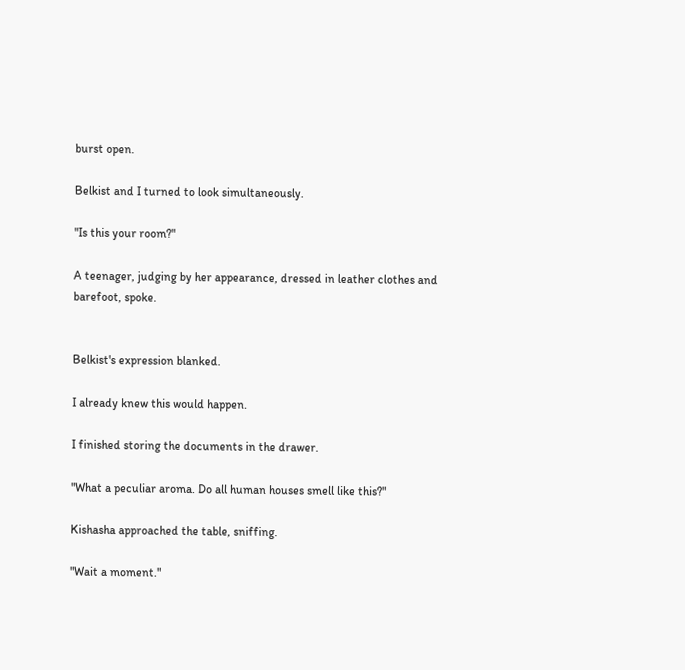burst open.

Belkist and I turned to look simultaneously.

"Is this your room?"

A teenager, judging by her appearance, dressed in leather clothes and barefoot, spoke.


Belkist's expression blanked.

I already knew this would happen.

I finished storing the documents in the drawer.

"What a peculiar aroma. Do all human houses smell like this?"

Kishasha approached the table, sniffing.

"Wait a moment."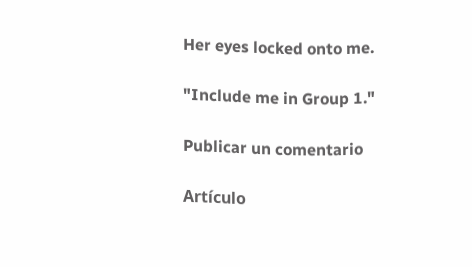Her eyes locked onto me.

"Include me in Group 1."

Publicar un comentario

Artículo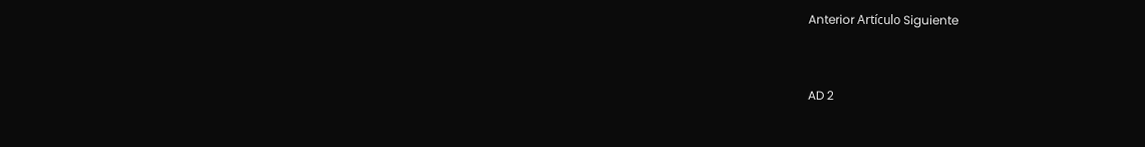Anterior Artículo Siguiente


AD 2